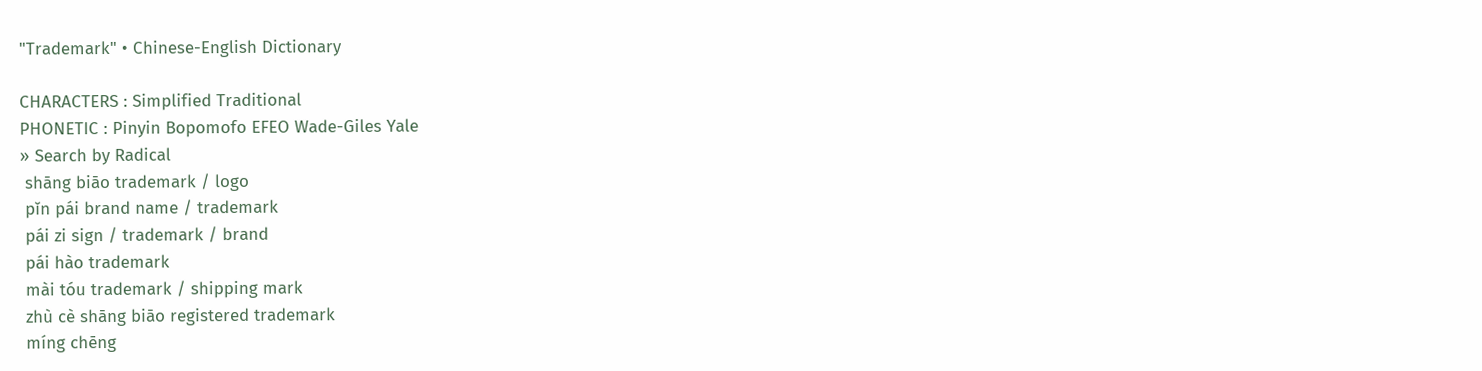"Trademark" • Chinese-English Dictionary

CHARACTERS : Simplified Traditional
PHONETIC : Pinyin Bopomofo EFEO Wade-Giles Yale
» Search by Radical
 shāng biāo trademark / logo
 pǐn pái brand name / trademark
 pái zi sign / trademark / brand
 pái hào trademark
 mài tóu trademark / shipping mark
 zhù cè shāng biāo registered trademark
 míng chēng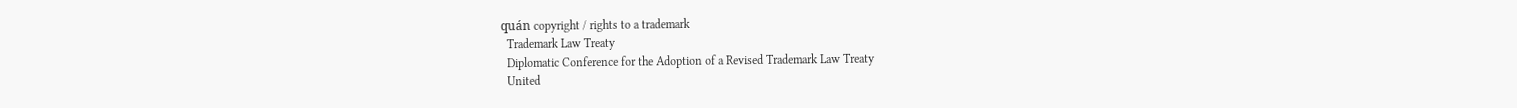quán copyright / rights to a trademark
  Trademark Law Treaty
  Diplomatic Conference for the Adoption of a Revised Trademark Law Treaty
  United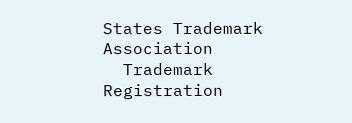States Trademark Association
  Trademark Registration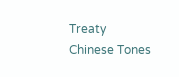Treaty
Chinese Tones